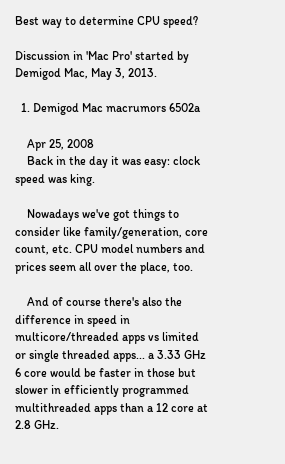Best way to determine CPU speed?

Discussion in 'Mac Pro' started by Demigod Mac, May 3, 2013.

  1. Demigod Mac macrumors 6502a

    Apr 25, 2008
    Back in the day it was easy: clock speed was king.

    Nowadays we've got things to consider like family/generation, core count, etc. CPU model numbers and prices seem all over the place, too.

    And of course there's also the difference in speed in multicore/threaded apps vs limited or single threaded apps... a 3.33 GHz 6 core would be faster in those but slower in efficiently programmed multithreaded apps than a 12 core at 2.8 GHz.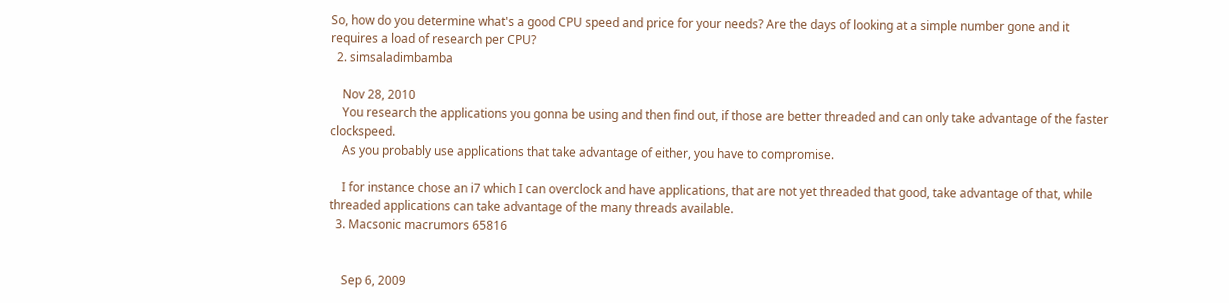So, how do you determine what's a good CPU speed and price for your needs? Are the days of looking at a simple number gone and it requires a load of research per CPU?
  2. simsaladimbamba

    Nov 28, 2010
    You research the applications you gonna be using and then find out, if those are better threaded and can only take advantage of the faster clockspeed.
    As you probably use applications that take advantage of either, you have to compromise.

    I for instance chose an i7 which I can overclock and have applications, that are not yet threaded that good, take advantage of that, while threaded applications can take advantage of the many threads available.
  3. Macsonic macrumors 65816


    Sep 6, 2009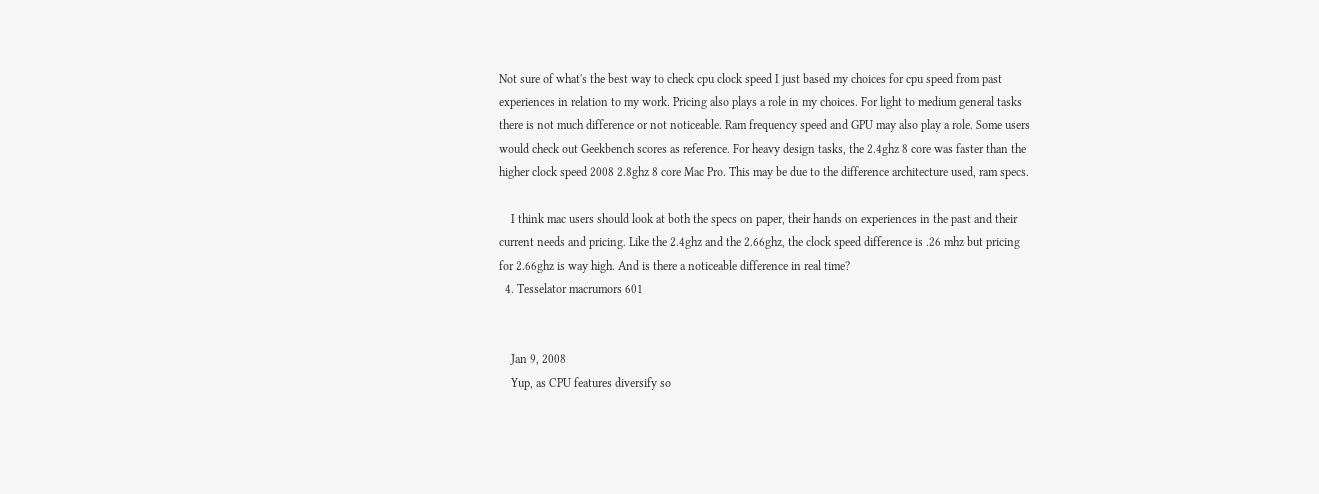Not sure of what's the best way to check cpu clock speed I just based my choices for cpu speed from past experiences in relation to my work. Pricing also plays a role in my choices. For light to medium general tasks there is not much difference or not noticeable. Ram frequency speed and GPU may also play a role. Some users would check out Geekbench scores as reference. For heavy design tasks, the 2.4ghz 8 core was faster than the higher clock speed 2008 2.8ghz 8 core Mac Pro. This may be due to the difference architecture used, ram specs.

    I think mac users should look at both the specs on paper, their hands on experiences in the past and their current needs and pricing. Like the 2.4ghz and the 2.66ghz, the clock speed difference is .26 mhz but pricing for 2.66ghz is way high. And is there a noticeable difference in real time?
  4. Tesselator macrumors 601


    Jan 9, 2008
    Yup, as CPU features diversify so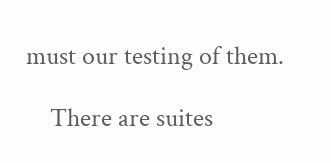must our testing of them.

    There are suites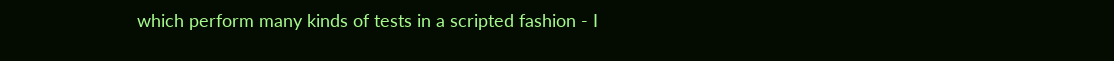which perform many kinds of tests in a scripted fashion - I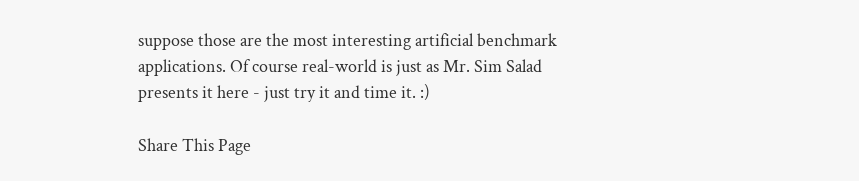suppose those are the most interesting artificial benchmark applications. Of course real-world is just as Mr. Sim Salad presents it here - just try it and time it. :)

Share This Page